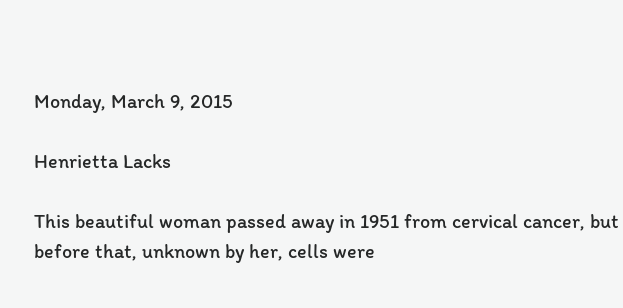Monday, March 9, 2015

Henrietta Lacks

This beautiful woman passed away in 1951 from cervical cancer, but before that, unknown by her, cells were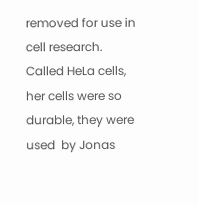removed for use in cell research. Called HeLa cells, her cells were so durable, they were used  by Jonas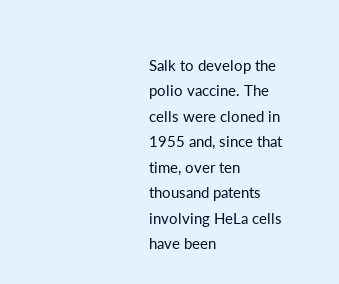Salk to develop the polio vaccine. The cells were cloned in 1955 and, since that time, over ten thousand patents involving HeLa cells have been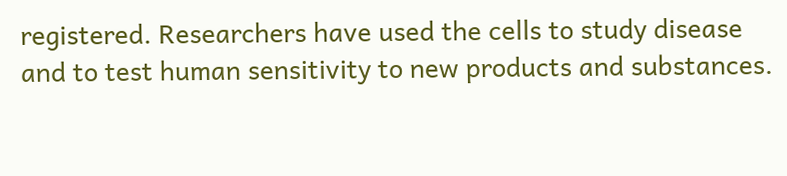registered. Researchers have used the cells to study disease and to test human sensitivity to new products and substances.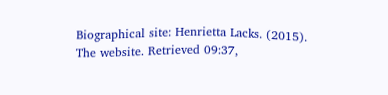Biographical site: Henrietta Lacks. (2015). The website. Retrieved 09:37,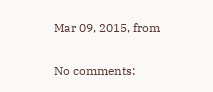Mar 09, 2015, from

No comments: